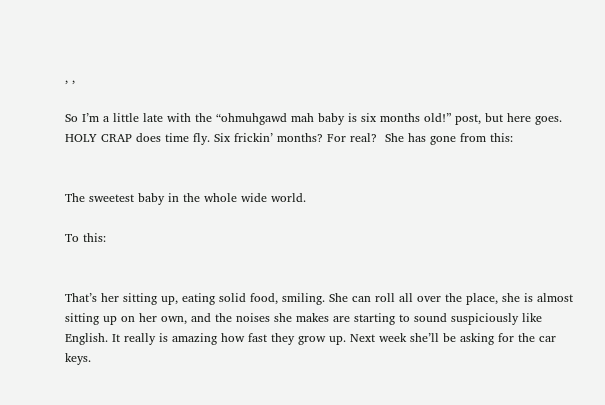, ,

So I’m a little late with the “ohmuhgawd mah baby is six months old!” post, but here goes.  HOLY CRAP does time fly. Six frickin’ months? For real?  She has gone from this:


The sweetest baby in the whole wide world.

To this:


That’s her sitting up, eating solid food, smiling. She can roll all over the place, she is almost sitting up on her own, and the noises she makes are starting to sound suspiciously like English. It really is amazing how fast they grow up. Next week she’ll be asking for the car keys.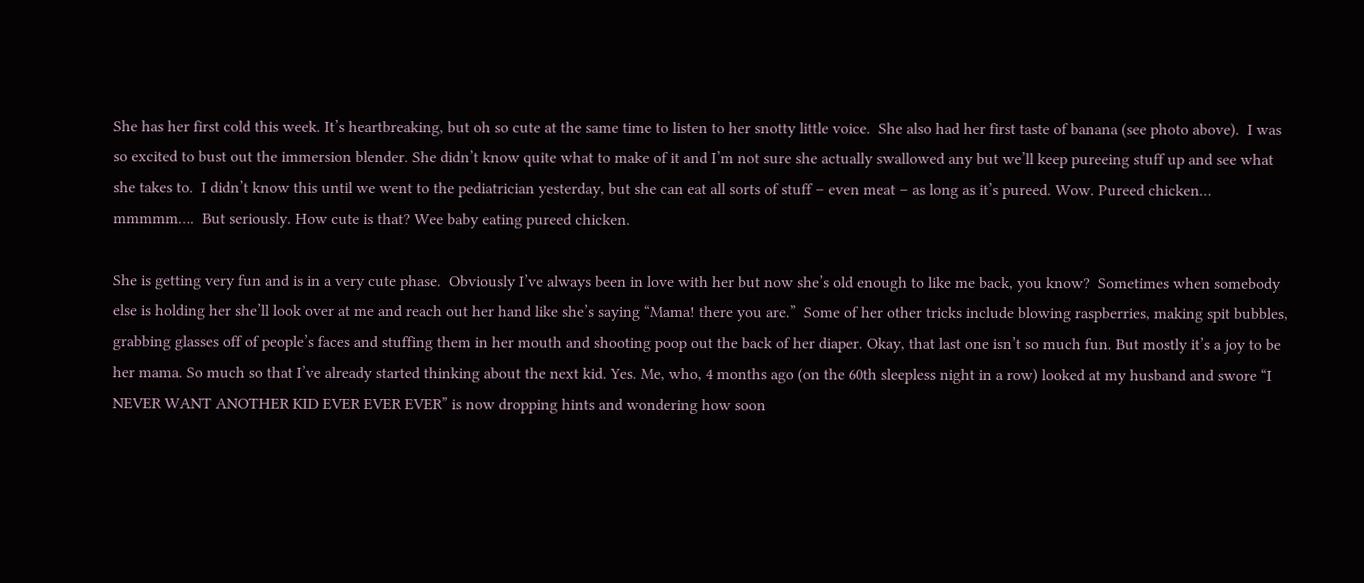She has her first cold this week. It’s heartbreaking, but oh so cute at the same time to listen to her snotty little voice.  She also had her first taste of banana (see photo above).  I was so excited to bust out the immersion blender. She didn’t know quite what to make of it and I’m not sure she actually swallowed any but we’ll keep pureeing stuff up and see what she takes to.  I didn’t know this until we went to the pediatrician yesterday, but she can eat all sorts of stuff – even meat – as long as it’s pureed. Wow. Pureed chicken… mmmmm….  But seriously. How cute is that? Wee baby eating pureed chicken.

She is getting very fun and is in a very cute phase.  Obviously I’ve always been in love with her but now she’s old enough to like me back, you know?  Sometimes when somebody else is holding her she’ll look over at me and reach out her hand like she’s saying “Mama! there you are.”  Some of her other tricks include blowing raspberries, making spit bubbles, grabbing glasses off of people’s faces and stuffing them in her mouth and shooting poop out the back of her diaper. Okay, that last one isn’t so much fun. But mostly it’s a joy to be her mama. So much so that I’ve already started thinking about the next kid. Yes. Me, who, 4 months ago (on the 60th sleepless night in a row) looked at my husband and swore “I NEVER WANT ANOTHER KID EVER EVER EVER” is now dropping hints and wondering how soon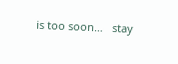is too soon…   stay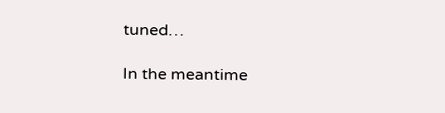tuned…

In the meantime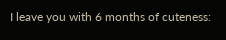I leave you with 6 months of cuteness: